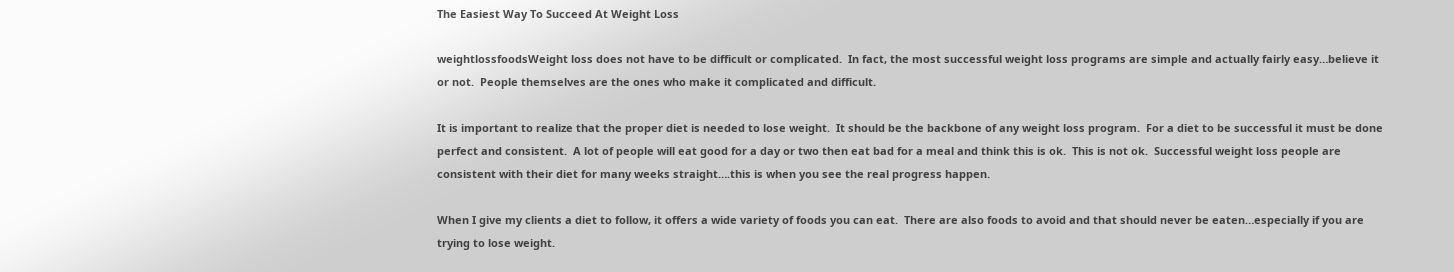The Easiest Way To Succeed At Weight Loss

weightlossfoodsWeight loss does not have to be difficult or complicated.  In fact, the most successful weight loss programs are simple and actually fairly easy…believe it or not.  People themselves are the ones who make it complicated and difficult.

It is important to realize that the proper diet is needed to lose weight.  It should be the backbone of any weight loss program.  For a diet to be successful it must be done perfect and consistent.  A lot of people will eat good for a day or two then eat bad for a meal and think this is ok.  This is not ok.  Successful weight loss people are consistent with their diet for many weeks straight….this is when you see the real progress happen.

When I give my clients a diet to follow, it offers a wide variety of foods you can eat.  There are also foods to avoid and that should never be eaten…especially if you are trying to lose weight.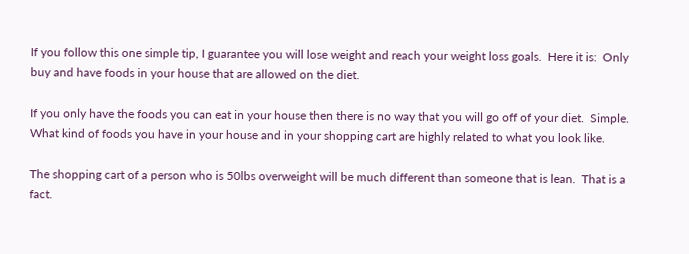If you follow this one simple tip, I guarantee you will lose weight and reach your weight loss goals.  Here it is:  Only buy and have foods in your house that are allowed on the diet.

If you only have the foods you can eat in your house then there is no way that you will go off of your diet.  Simple.  What kind of foods you have in your house and in your shopping cart are highly related to what you look like.

The shopping cart of a person who is 50lbs overweight will be much different than someone that is lean.  That is a fact.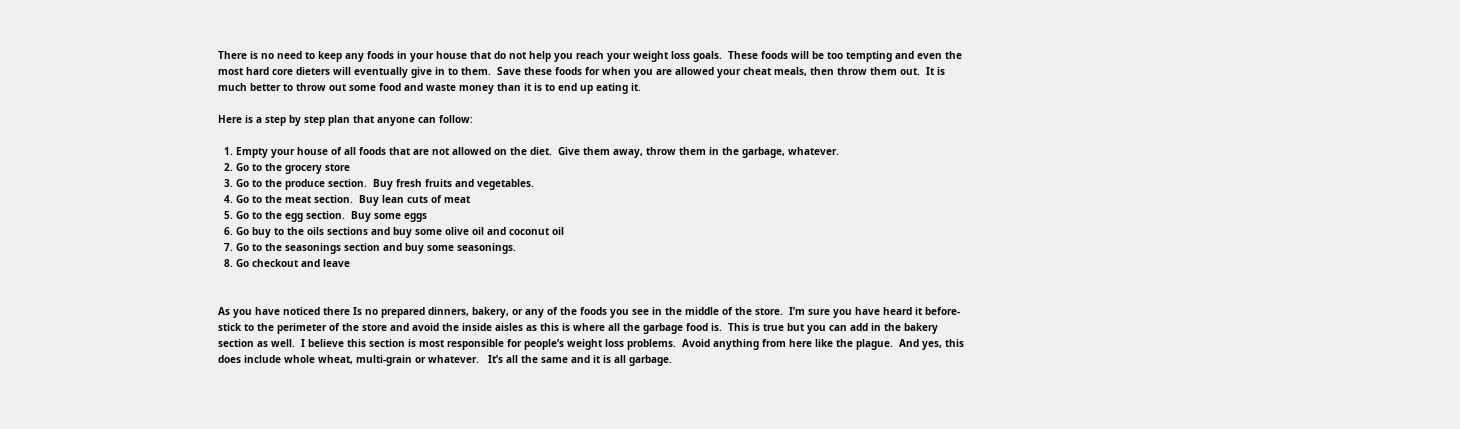There is no need to keep any foods in your house that do not help you reach your weight loss goals.  These foods will be too tempting and even the most hard core dieters will eventually give in to them.  Save these foods for when you are allowed your cheat meals, then throw them out.  It is much better to throw out some food and waste money than it is to end up eating it.

Here is a step by step plan that anyone can follow:

  1. Empty your house of all foods that are not allowed on the diet.  Give them away, throw them in the garbage, whatever.
  2. Go to the grocery store
  3. Go to the produce section.  Buy fresh fruits and vegetables.
  4. Go to the meat section.  Buy lean cuts of meat
  5. Go to the egg section.  Buy some eggs
  6. Go buy to the oils sections and buy some olive oil and coconut oil
  7. Go to the seasonings section and buy some seasonings.
  8. Go checkout and leave


As you have noticed there Is no prepared dinners, bakery, or any of the foods you see in the middle of the store.  I’m sure you have heard it before-stick to the perimeter of the store and avoid the inside aisles as this is where all the garbage food is.  This is true but you can add in the bakery section as well.  I believe this section is most responsible for people’s weight loss problems.  Avoid anything from here like the plague.  And yes, this does include whole wheat, multi-grain or whatever.   It’s all the same and it is all garbage.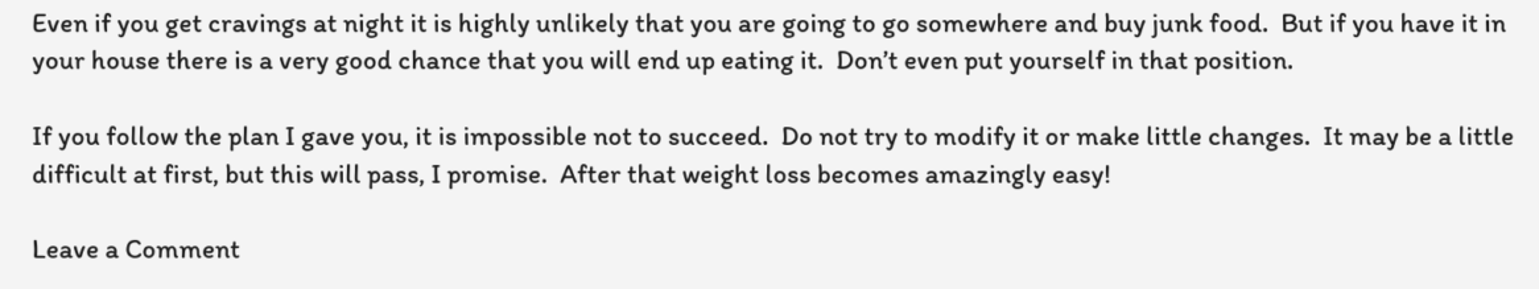Even if you get cravings at night it is highly unlikely that you are going to go somewhere and buy junk food.  But if you have it in your house there is a very good chance that you will end up eating it.  Don’t even put yourself in that position.

If you follow the plan I gave you, it is impossible not to succeed.  Do not try to modify it or make little changes.  It may be a little difficult at first, but this will pass, I promise.  After that weight loss becomes amazingly easy!

Leave a Comment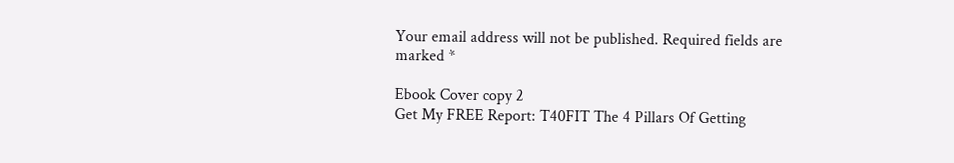Your email address will not be published. Required fields are marked *

Ebook Cover copy 2
Get My FREE Report: T40FIT The 4 Pillars Of Getting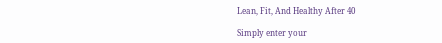Lean, Fit, And Healthy After 40

Simply enter your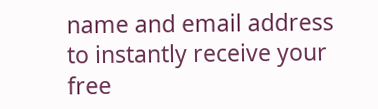name and email address to instantly receive your free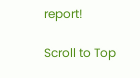report!

Scroll to Top